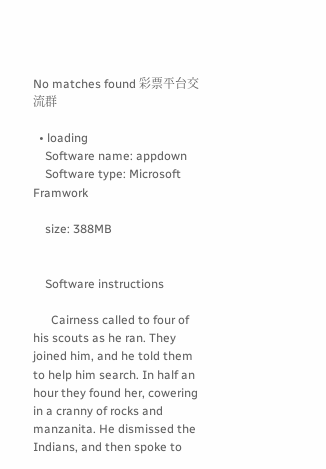No matches found 彩票平台交流群

  • loading
    Software name: appdown
    Software type: Microsoft Framwork

    size: 388MB


    Software instructions

      Cairness called to four of his scouts as he ran. They joined him, and he told them to help him search. In half an hour they found her, cowering in a cranny of rocks and manzanita. He dismissed the Indians, and then spoke to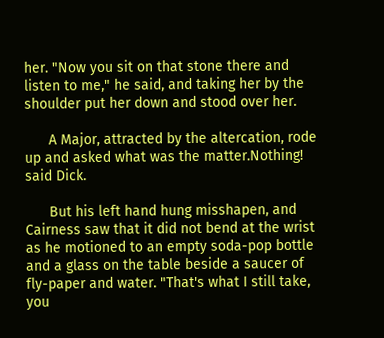her. "Now you sit on that stone there and listen to me," he said, and taking her by the shoulder put her down and stood over her.

      A Major, attracted by the altercation, rode up and asked what was the matter.Nothing! said Dick.

      But his left hand hung misshapen, and Cairness saw that it did not bend at the wrist as he motioned to an empty soda-pop bottle and a glass on the table beside a saucer of fly-paper and water. "That's what I still take, you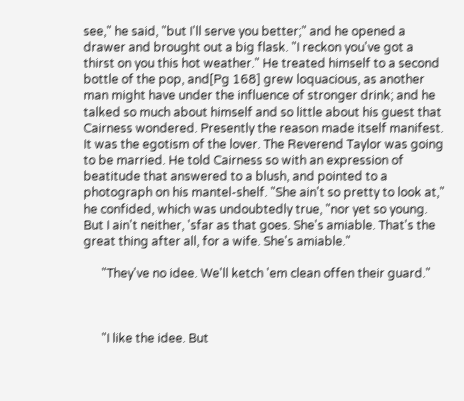see," he said, "but I'll serve you better;" and he opened a drawer and brought out a big flask. "I reckon you've got a thirst on you this hot weather." He treated himself to a second bottle of the pop, and[Pg 168] grew loquacious, as another man might have under the influence of stronger drink; and he talked so much about himself and so little about his guest that Cairness wondered. Presently the reason made itself manifest. It was the egotism of the lover. The Reverend Taylor was going to be married. He told Cairness so with an expression of beatitude that answered to a blush, and pointed to a photograph on his mantel-shelf. "She ain't so pretty to look at," he confided, which was undoubtedly true, "nor yet so young. But I ain't neither, 'sfar as that goes. She's amiable. That's the great thing after all, for a wife. She's amiable."

      "They've no idee. We'll ketch 'em clean offen their guard."



      "I like the idee. But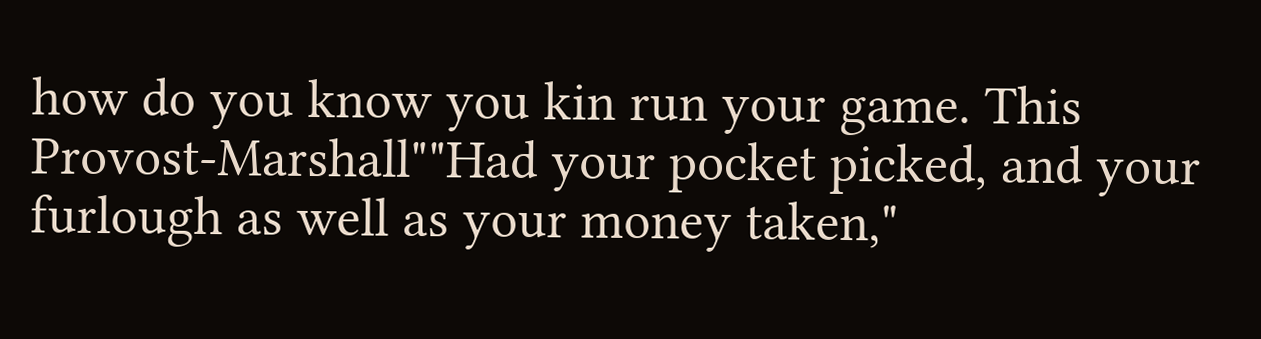how do you know you kin run your game. This Provost-Marshall""Had your pocket picked, and your furlough as well as your money taken,"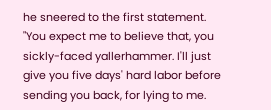he sneered to the first statement. "You expect me to believe that, you sickly-faced yallerhammer. I'll just give you five days' hard labor before sending you back, for lying to me.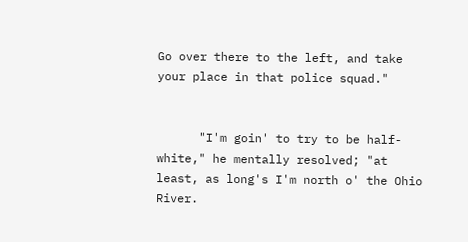Go over there to the left, and take your place in that police squad."


      "I'm goin' to try to be half-white," he mentally resolved; "at least, as long's I'm north o' the Ohio River.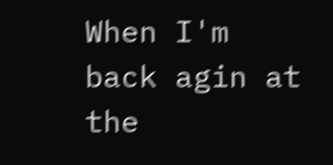When I'm back agin at the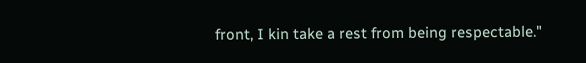front, I kin take a rest from being respectable."